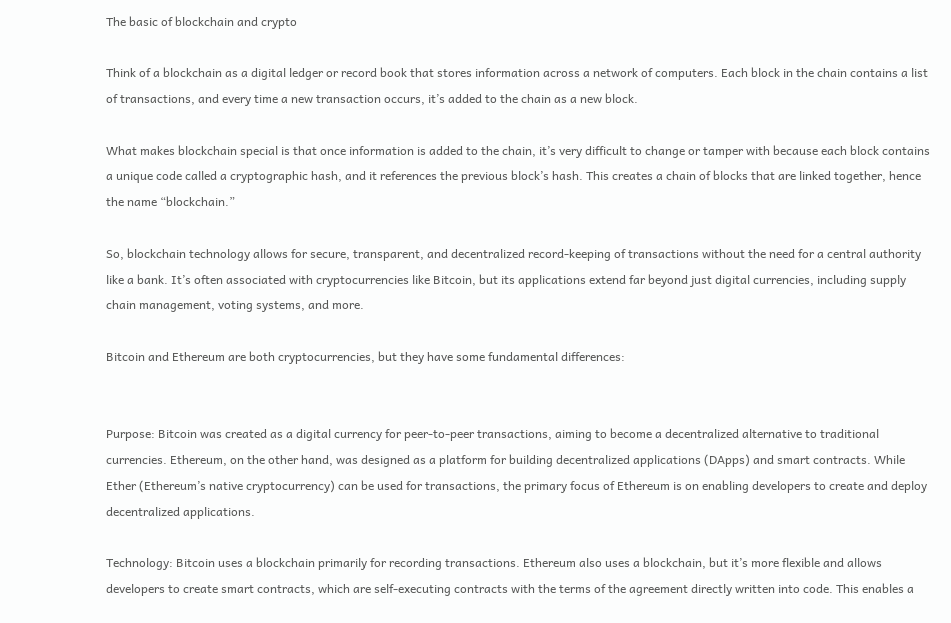The basic of blockchain and crypto

Think of a blockchain as a digital ledger or record book that stores information across a network of computers. Each block in the chain contains a list of transactions, and every time a new transaction occurs, it’s added to the chain as a new block.

What makes blockchain special is that once information is added to the chain, it’s very difficult to change or tamper with because each block contains a unique code called a cryptographic hash, and it references the previous block’s hash. This creates a chain of blocks that are linked together, hence the name “blockchain.”

So, blockchain technology allows for secure, transparent, and decentralized record-keeping of transactions without the need for a central authority like a bank. It’s often associated with cryptocurrencies like Bitcoin, but its applications extend far beyond just digital currencies, including supply chain management, voting systems, and more.

Bitcoin and Ethereum are both cryptocurrencies, but they have some fundamental differences:


Purpose: Bitcoin was created as a digital currency for peer-to-peer transactions, aiming to become a decentralized alternative to traditional currencies. Ethereum, on the other hand, was designed as a platform for building decentralized applications (DApps) and smart contracts. While Ether (Ethereum’s native cryptocurrency) can be used for transactions, the primary focus of Ethereum is on enabling developers to create and deploy decentralized applications.

Technology: Bitcoin uses a blockchain primarily for recording transactions. Ethereum also uses a blockchain, but it’s more flexible and allows developers to create smart contracts, which are self-executing contracts with the terms of the agreement directly written into code. This enables a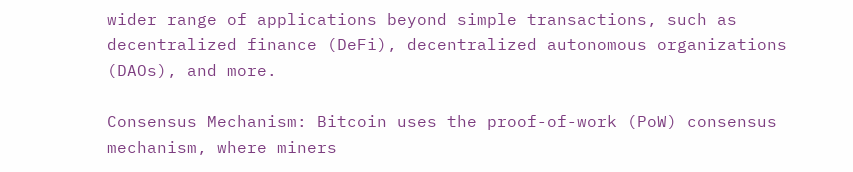wider range of applications beyond simple transactions, such as decentralized finance (DeFi), decentralized autonomous organizations (DAOs), and more.

Consensus Mechanism: Bitcoin uses the proof-of-work (PoW) consensus mechanism, where miners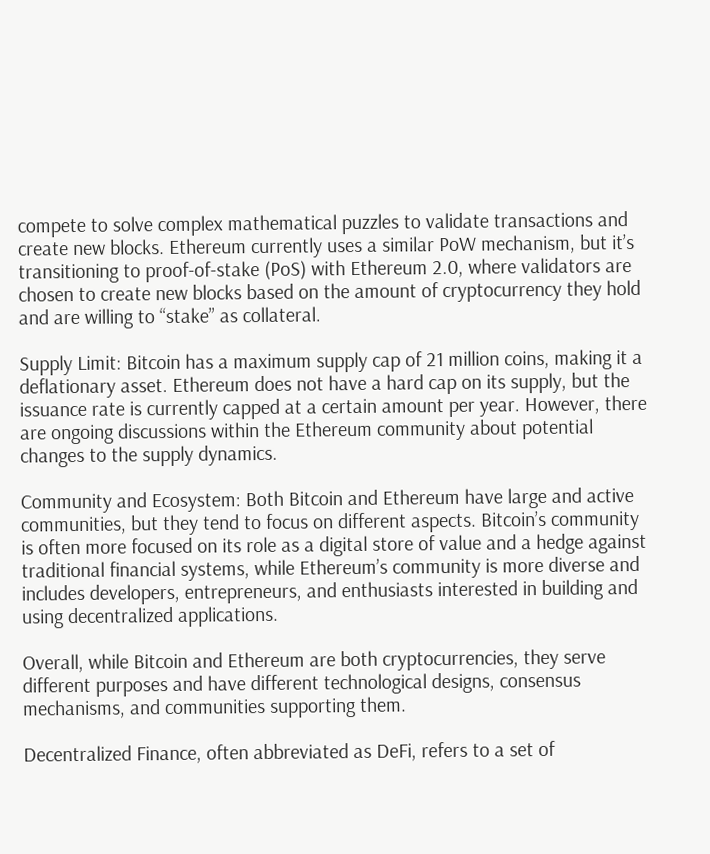compete to solve complex mathematical puzzles to validate transactions and create new blocks. Ethereum currently uses a similar PoW mechanism, but it’s transitioning to proof-of-stake (PoS) with Ethereum 2.0, where validators are chosen to create new blocks based on the amount of cryptocurrency they hold and are willing to “stake” as collateral.

Supply Limit: Bitcoin has a maximum supply cap of 21 million coins, making it a deflationary asset. Ethereum does not have a hard cap on its supply, but the issuance rate is currently capped at a certain amount per year. However, there are ongoing discussions within the Ethereum community about potential changes to the supply dynamics.

Community and Ecosystem: Both Bitcoin and Ethereum have large and active communities, but they tend to focus on different aspects. Bitcoin’s community is often more focused on its role as a digital store of value and a hedge against traditional financial systems, while Ethereum’s community is more diverse and includes developers, entrepreneurs, and enthusiasts interested in building and using decentralized applications.

Overall, while Bitcoin and Ethereum are both cryptocurrencies, they serve different purposes and have different technological designs, consensus mechanisms, and communities supporting them.

Decentralized Finance, often abbreviated as DeFi, refers to a set of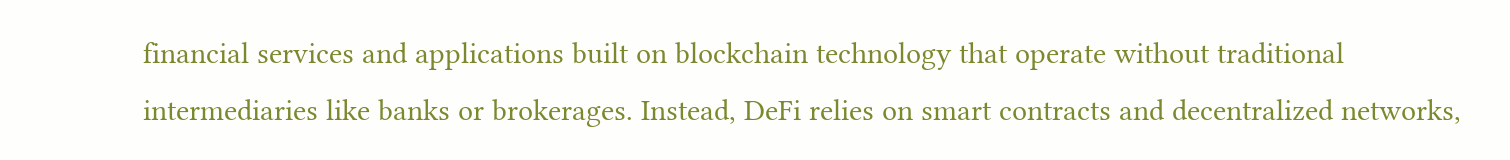financial services and applications built on blockchain technology that operate without traditional intermediaries like banks or brokerages. Instead, DeFi relies on smart contracts and decentralized networks,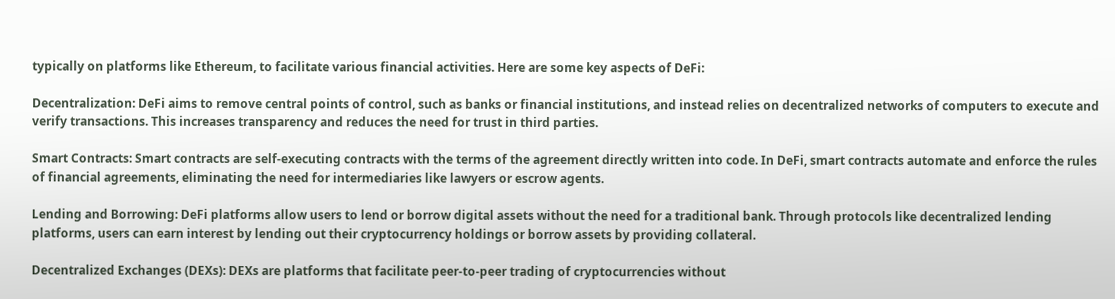typically on platforms like Ethereum, to facilitate various financial activities. Here are some key aspects of DeFi:

Decentralization: DeFi aims to remove central points of control, such as banks or financial institutions, and instead relies on decentralized networks of computers to execute and verify transactions. This increases transparency and reduces the need for trust in third parties.

Smart Contracts: Smart contracts are self-executing contracts with the terms of the agreement directly written into code. In DeFi, smart contracts automate and enforce the rules of financial agreements, eliminating the need for intermediaries like lawyers or escrow agents.

Lending and Borrowing: DeFi platforms allow users to lend or borrow digital assets without the need for a traditional bank. Through protocols like decentralized lending platforms, users can earn interest by lending out their cryptocurrency holdings or borrow assets by providing collateral.

Decentralized Exchanges (DEXs): DEXs are platforms that facilitate peer-to-peer trading of cryptocurrencies without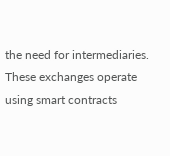the need for intermediaries. These exchanges operate using smart contracts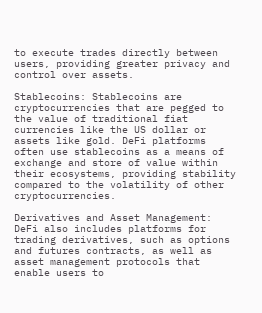to execute trades directly between users, providing greater privacy and control over assets.

Stablecoins: Stablecoins are cryptocurrencies that are pegged to the value of traditional fiat currencies like the US dollar or assets like gold. DeFi platforms often use stablecoins as a means of exchange and store of value within their ecosystems, providing stability compared to the volatility of other cryptocurrencies.

Derivatives and Asset Management: DeFi also includes platforms for trading derivatives, such as options and futures contracts, as well as asset management protocols that enable users to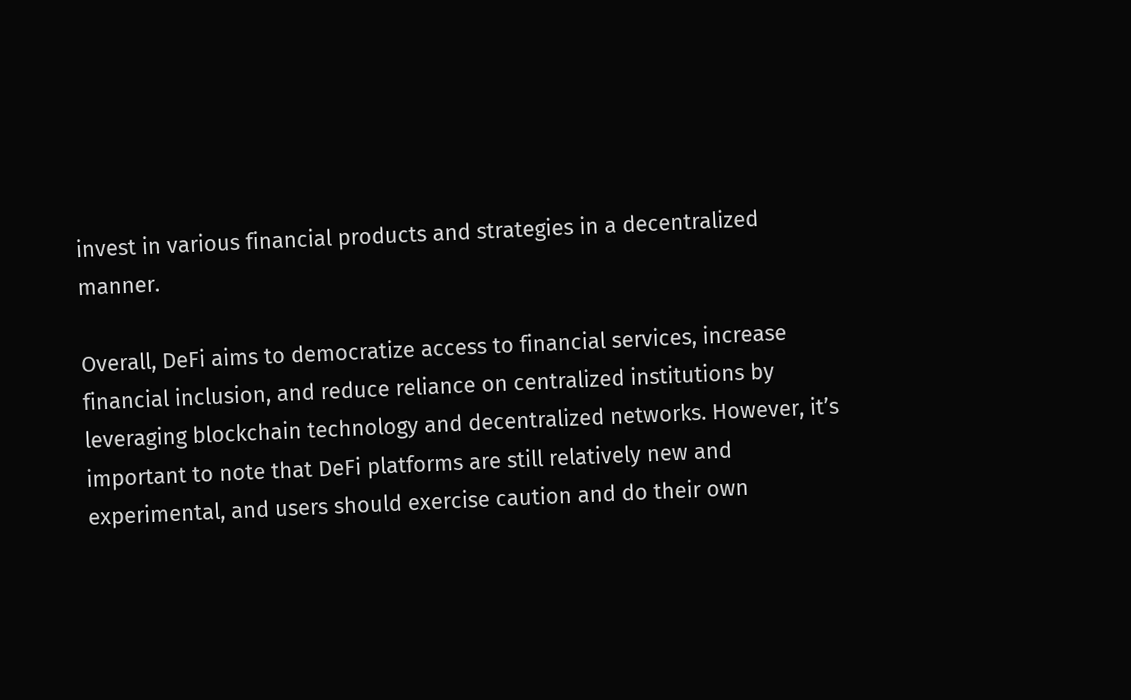invest in various financial products and strategies in a decentralized manner.

Overall, DeFi aims to democratize access to financial services, increase financial inclusion, and reduce reliance on centralized institutions by leveraging blockchain technology and decentralized networks. However, it’s important to note that DeFi platforms are still relatively new and experimental, and users should exercise caution and do their own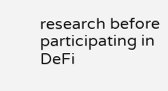research before participating in DeFi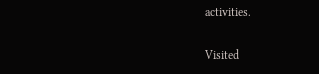activities.

Visited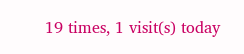19 times, 1 visit(s) today